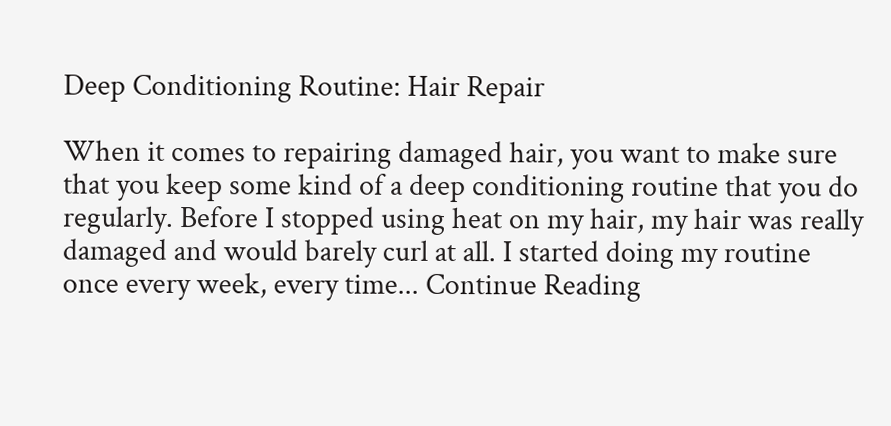Deep Conditioning Routine: Hair Repair

When it comes to repairing damaged hair, you want to make sure that you keep some kind of a deep conditioning routine that you do regularly. Before I stopped using heat on my hair, my hair was really damaged and would barely curl at all. I started doing my routine once every week, every time... Continue Reading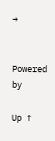→


Powered by

Up ↑